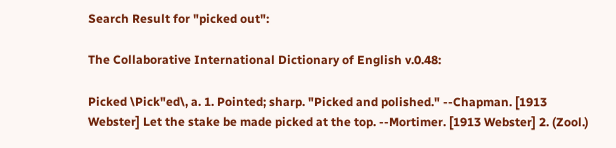Search Result for "picked out":

The Collaborative International Dictionary of English v.0.48:

Picked \Pick"ed\, a. 1. Pointed; sharp. "Picked and polished." --Chapman. [1913 Webster] Let the stake be made picked at the top. --Mortimer. [1913 Webster] 2. (Zool.)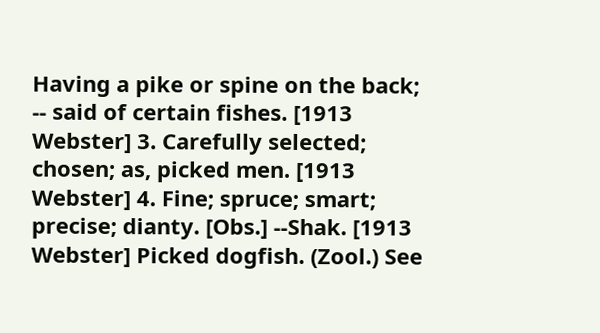Having a pike or spine on the back; -- said of certain fishes. [1913 Webster] 3. Carefully selected; chosen; as, picked men. [1913 Webster] 4. Fine; spruce; smart; precise; dianty. [Obs.] --Shak. [1913 Webster] Picked dogfish. (Zool.) See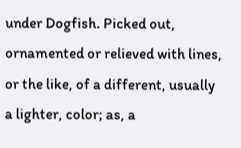under Dogfish. Picked out, ornamented or relieved with lines, or the like, of a different, usually a lighter, color; as, a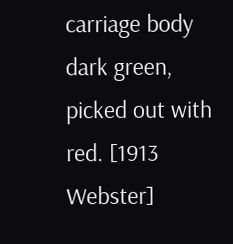carriage body dark green, picked out with red. [1913 Webster]